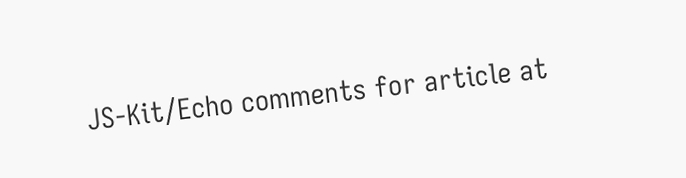JS-Kit/Echo comments for article at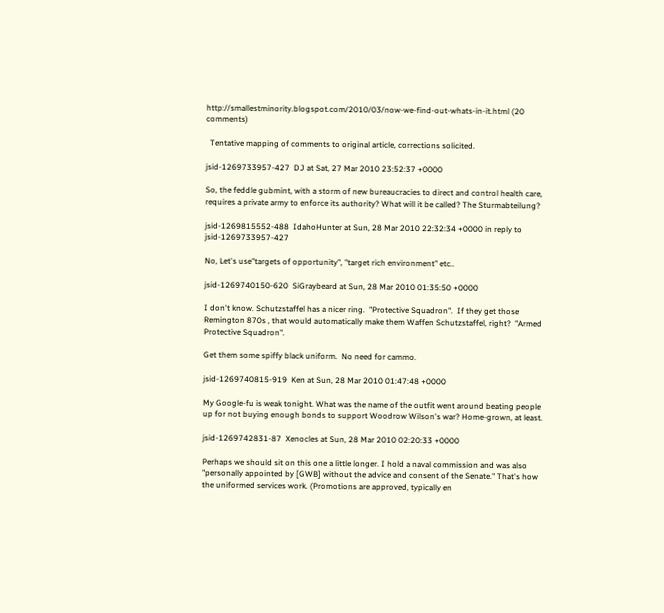http://smallestminority.blogspot.com/2010/03/now-we-find-out-whats-in-it.html (20 comments)

  Tentative mapping of comments to original article, corrections solicited.

jsid-1269733957-427  DJ at Sat, 27 Mar 2010 23:52:37 +0000

So, the feddle gubmint, with a storm of new bureaucracies to direct and control health care, requires a private army to enforce its authority? What will it be called? The Sturmabteilung?

jsid-1269815552-488  IdahoHunter at Sun, 28 Mar 2010 22:32:34 +0000 in reply to jsid-1269733957-427

No, Let's use"targets of opportunity", "target rich environment" etc..

jsid-1269740150-620  SiGraybeard at Sun, 28 Mar 2010 01:35:50 +0000

I don't know. Schutzstaffel has a nicer ring.  "Protective Squadron".  If they get those Remington 870s , that would automatically make them Waffen Schutzstaffel, right?  "Armed Protective Squadron".

Get them some spiffy black uniform.  No need for cammo.

jsid-1269740815-919  Ken at Sun, 28 Mar 2010 01:47:48 +0000

My Google-fu is weak tonight. What was the name of the outfit went around beating people up for not buying enough bonds to support Woodrow Wilson's war? Home-grown, at least.

jsid-1269742831-87  Xenocles at Sun, 28 Mar 2010 02:20:33 +0000

Perhaps we should sit on this one a little longer. I hold a naval commission and was also "personally appointed by [GWB] without the advice and consent of the Senate." That's how the uniformed services work. (Promotions are approved, typically en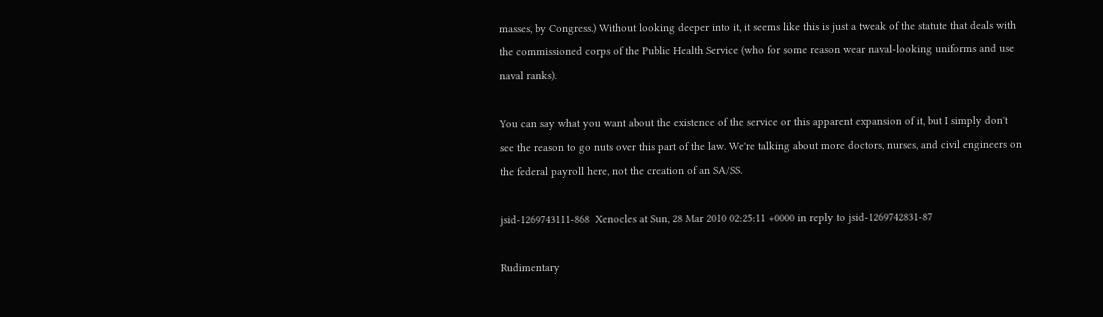masses, by Congress.) Without looking deeper into it, it seems like this is just a tweak of the statute that deals with the commissioned corps of the Public Health Service (who for some reason wear naval-looking uniforms and use naval ranks).

You can say what you want about the existence of the service or this apparent expansion of it, but I simply don't see the reason to go nuts over this part of the law. We're talking about more doctors, nurses, and civil engineers on the federal payroll here, not the creation of an SA/SS.

jsid-1269743111-868  Xenocles at Sun, 28 Mar 2010 02:25:11 +0000 in reply to jsid-1269742831-87

Rudimentary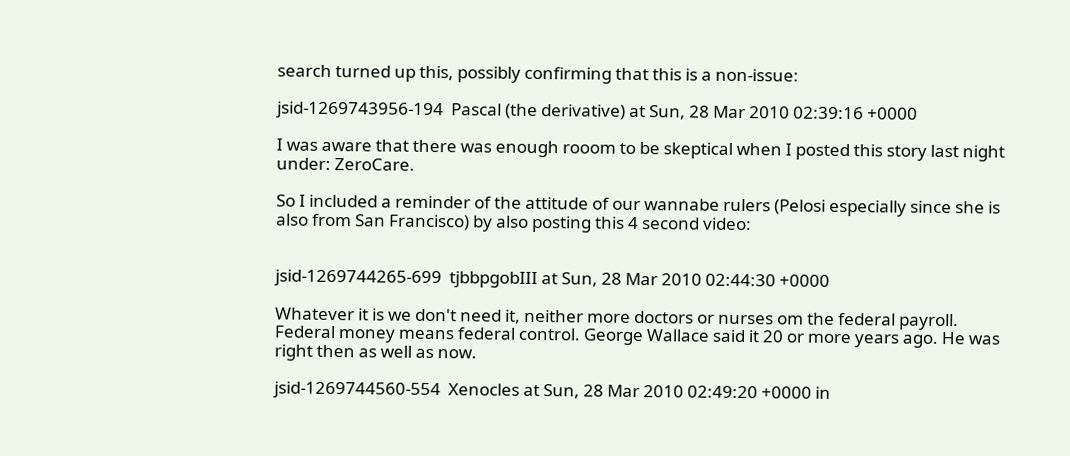search turned up this, possibly confirming that this is a non-issue:

jsid-1269743956-194  Pascal (the derivative) at Sun, 28 Mar 2010 02:39:16 +0000

I was aware that there was enough rooom to be skeptical when I posted this story last night under: ZeroCare.

So I included a reminder of the attitude of our wannabe rulers (Pelosi especially since she is also from San Francisco) by also posting this 4 second video:


jsid-1269744265-699  tjbbpgobIII at Sun, 28 Mar 2010 02:44:30 +0000

Whatever it is we don't need it, neither more doctors or nurses om the federal payroll. Federal money means federal control. George Wallace said it 20 or more years ago. He was right then as well as now.

jsid-1269744560-554  Xenocles at Sun, 28 Mar 2010 02:49:20 +0000 in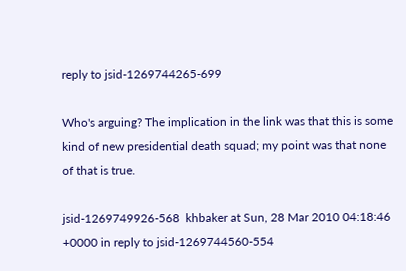reply to jsid-1269744265-699

Who's arguing? The implication in the link was that this is some kind of new presidential death squad; my point was that none of that is true.

jsid-1269749926-568  khbaker at Sun, 28 Mar 2010 04:18:46 +0000 in reply to jsid-1269744560-554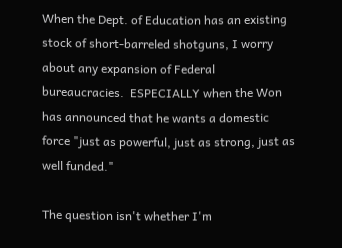When the Dept. of Education has an existing stock of short-barreled shotguns, I worry about any expansion of Federal bureaucracies.  ESPECIALLY when the Won has announced that he wants a domestic force "just as powerful, just as strong, just as well funded."

The question isn't whether I'm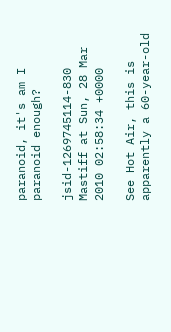paranoid, it's am I paranoid enough?

jsid-1269745114-830  Mastiff at Sun, 28 Mar 2010 02:58:34 +0000

See Hot Air, this is apparently a 60-year-old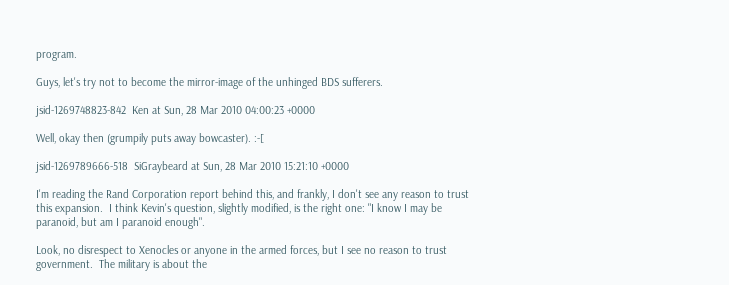program.

Guys, let's try not to become the mirror-image of the unhinged BDS sufferers.

jsid-1269748823-842  Ken at Sun, 28 Mar 2010 04:00:23 +0000

Well, okay then (grumpily puts away bowcaster). :-[

jsid-1269789666-518  SiGraybeard at Sun, 28 Mar 2010 15:21:10 +0000

I'm reading the Rand Corporation report behind this, and frankly, I don't see any reason to trust this expansion.  I think Kevin's question, slightly modified, is the right one: "I know I may be paranoid, but am I paranoid enough".

Look, no disrespect to Xenocles or anyone in the armed forces, but I see no reason to trust government.  The military is about the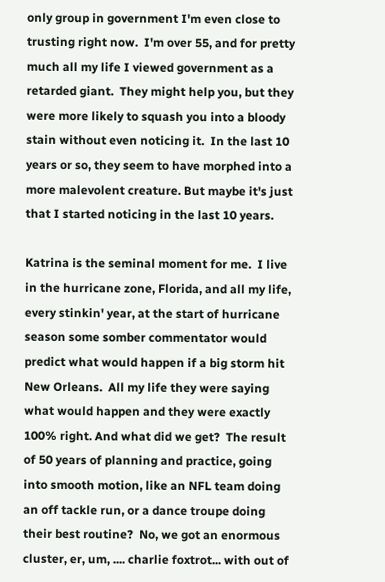only group in government I'm even close to trusting right now.  I'm over 55, and for pretty much all my life I viewed government as a retarded giant.  They might help you, but they were more likely to squash you into a bloody stain without even noticing it.  In the last 10 years or so, they seem to have morphed into a more malevolent creature. But maybe it's just that I started noticing in the last 10 years.

Katrina is the seminal moment for me.  I live in the hurricane zone, Florida, and all my life, every stinkin' year, at the start of hurricane season some somber commentator would predict what would happen if a big storm hit New Orleans.  All my life they were saying what would happen and they were exactly 100% right. And what did we get?  The result of 50 years of planning and practice, going into smooth motion, like an NFL team doing an off tackle run, or a dance troupe doing their best routine?  No, we got an enormous cluster, er, um, .... charlie foxtrot... with out of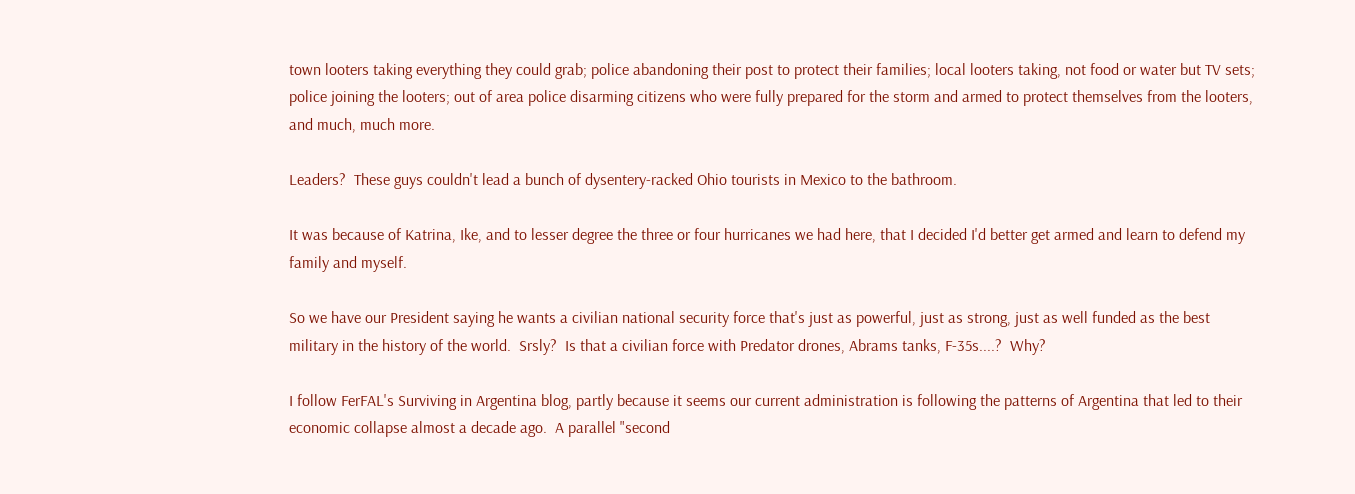town looters taking everything they could grab; police abandoning their post to protect their families; local looters taking, not food or water but TV sets; police joining the looters; out of area police disarming citizens who were fully prepared for the storm and armed to protect themselves from the looters, and much, much more.

Leaders?  These guys couldn't lead a bunch of dysentery-racked Ohio tourists in Mexico to the bathroom.

It was because of Katrina, Ike, and to lesser degree the three or four hurricanes we had here, that I decided I'd better get armed and learn to defend my family and myself.

So we have our President saying he wants a civilian national security force that's just as powerful, just as strong, just as well funded as the best military in the history of the world.  Srsly?  Is that a civilian force with Predator drones, Abrams tanks, F-35s....?  Why?

I follow FerFAL's Surviving in Argentina blog, partly because it seems our current administration is following the patterns of Argentina that led to their economic collapse almost a decade ago.  A parallel "second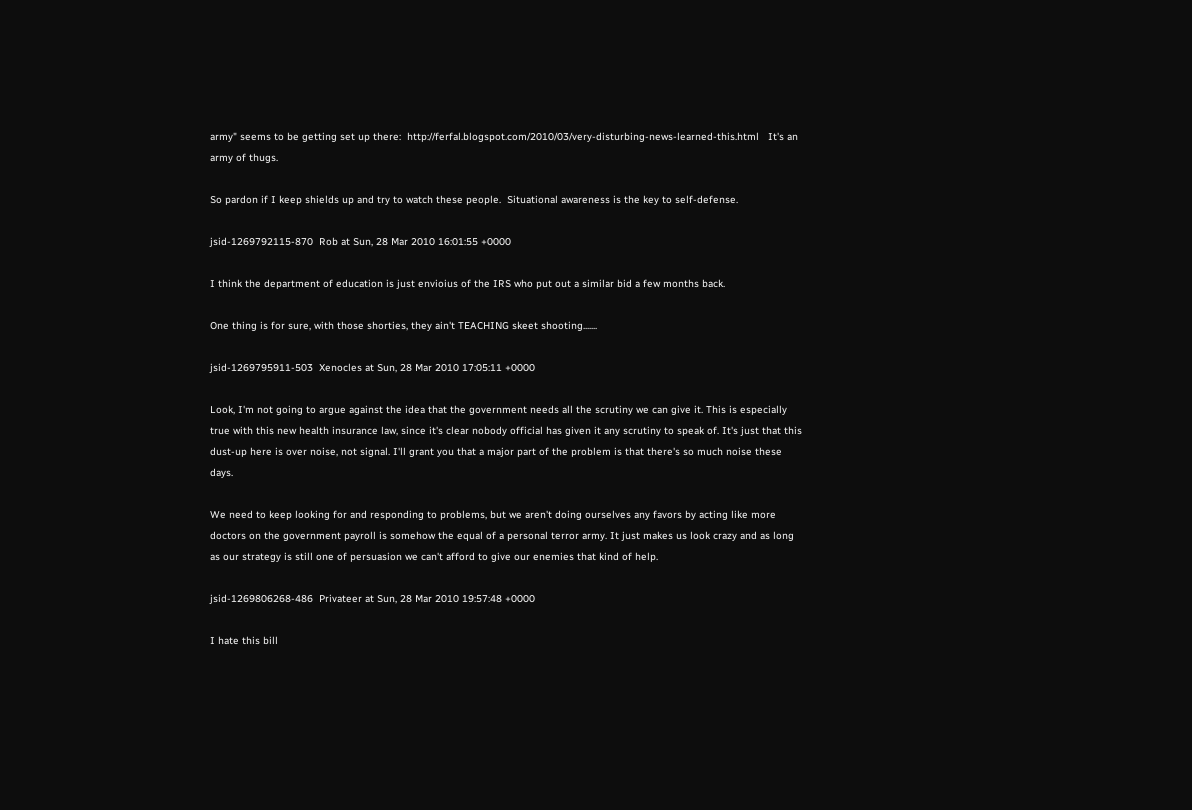army" seems to be getting set up there:  http://ferfal.blogspot.com/2010/03/very-disturbing-news-learned-this.html   It's an army of thugs.

So pardon if I keep shields up and try to watch these people.  Situational awareness is the key to self-defense.

jsid-1269792115-870  Rob at Sun, 28 Mar 2010 16:01:55 +0000

I think the department of education is just envioius of the IRS who put out a similar bid a few months back.

One thing is for sure, with those shorties, they ain't TEACHING skeet shooting.......

jsid-1269795911-503  Xenocles at Sun, 28 Mar 2010 17:05:11 +0000

Look, I'm not going to argue against the idea that the government needs all the scrutiny we can give it. This is especially true with this new health insurance law, since it's clear nobody official has given it any scrutiny to speak of. It's just that this dust-up here is over noise, not signal. I'll grant you that a major part of the problem is that there's so much noise these days.

We need to keep looking for and responding to problems, but we aren't doing ourselves any favors by acting like more doctors on the government payroll is somehow the equal of a personal terror army. It just makes us look crazy and as long as our strategy is still one of persuasion we can't afford to give our enemies that kind of help.

jsid-1269806268-486  Privateer at Sun, 28 Mar 2010 19:57:48 +0000

I hate this bill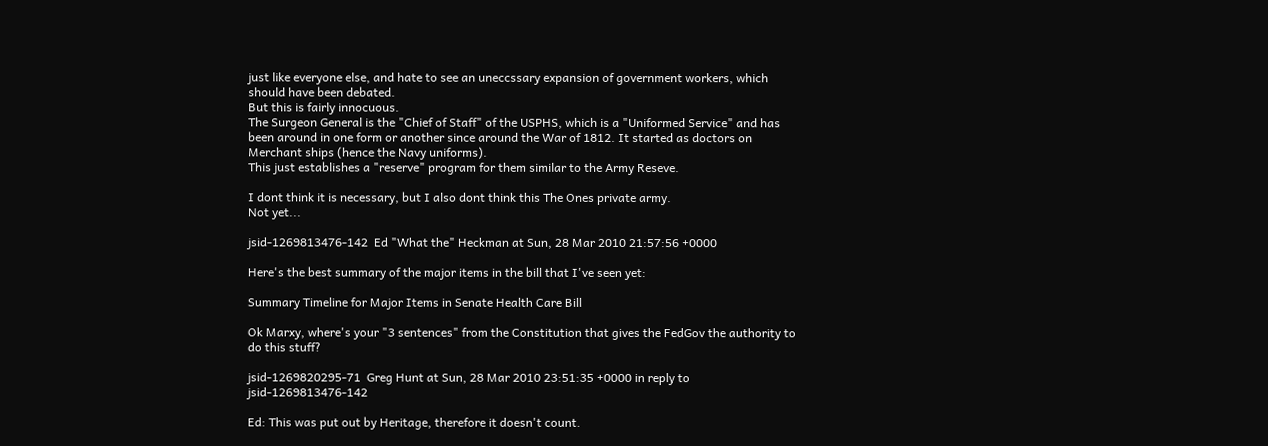just like everyone else, and hate to see an uneccssary expansion of government workers, which should have been debated.
But this is fairly innocuous.
The Surgeon General is the "Chief of Staff" of the USPHS, which is a "Uniformed Service" and has been around in one form or another since around the War of 1812. It started as doctors on Merchant ships (hence the Navy uniforms).
This just establishes a "reserve" program for them similar to the Army Reseve.

I dont think it is necessary, but I also dont think this The Ones private army.
Not yet...

jsid-1269813476-142  Ed "What the" Heckman at Sun, 28 Mar 2010 21:57:56 +0000

Here's the best summary of the major items in the bill that I've seen yet:

Summary Timeline for Major Items in Senate Health Care Bill

Ok Marxy, where's your "3 sentences" from the Constitution that gives the FedGov the authority to do this stuff?

jsid-1269820295-71  Greg Hunt at Sun, 28 Mar 2010 23:51:35 +0000 in reply to jsid-1269813476-142

Ed: This was put out by Heritage, therefore it doesn't count.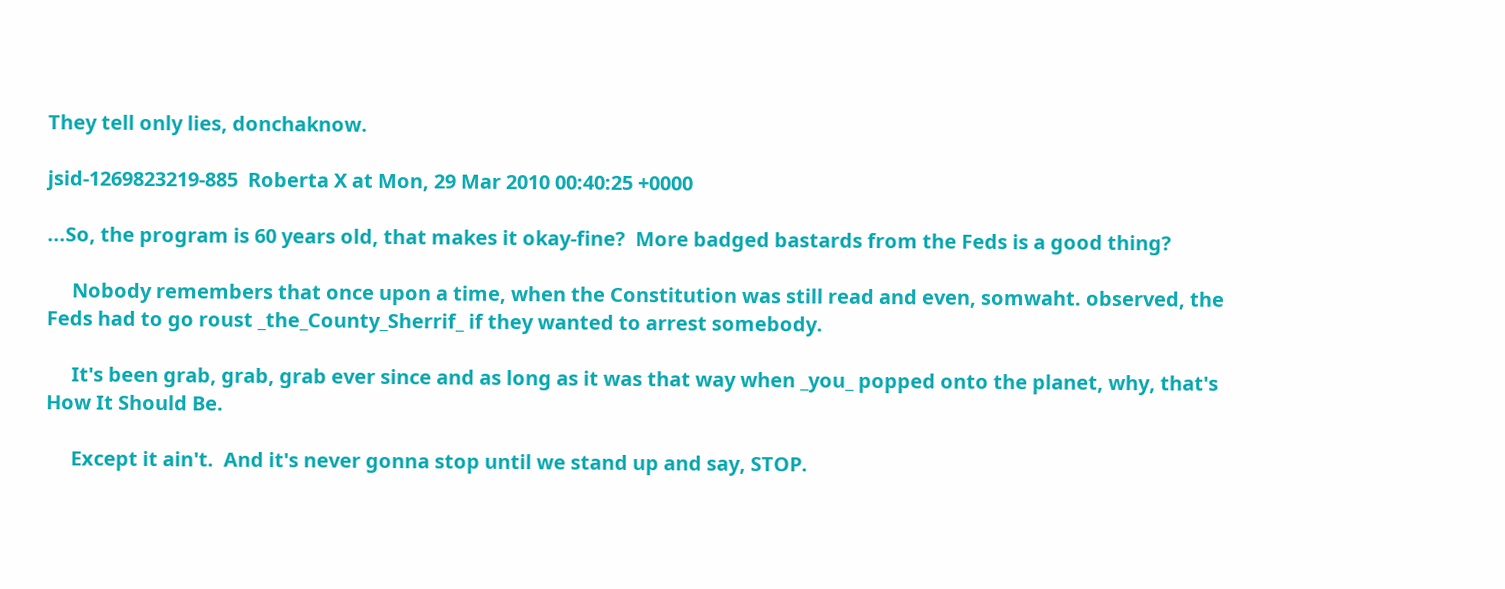They tell only lies, donchaknow.

jsid-1269823219-885  Roberta X at Mon, 29 Mar 2010 00:40:25 +0000

...So, the program is 60 years old, that makes it okay-fine?  More badged bastards from the Feds is a good thing?

     Nobody remembers that once upon a time, when the Constitution was still read and even, somwaht. observed, the Feds had to go roust _the_County_Sherrif_ if they wanted to arrest somebody.

     It's been grab, grab, grab ever since and as long as it was that way when _you_ popped onto the planet, why, that's How It Should Be.

     Except it ain't.  And it's never gonna stop until we stand up and say, STOP.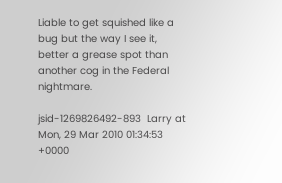Liable to get squished like a bug but the way I see it, better a grease spot than another cog in the Federal nightmare.

jsid-1269826492-893  Larry at Mon, 29 Mar 2010 01:34:53 +0000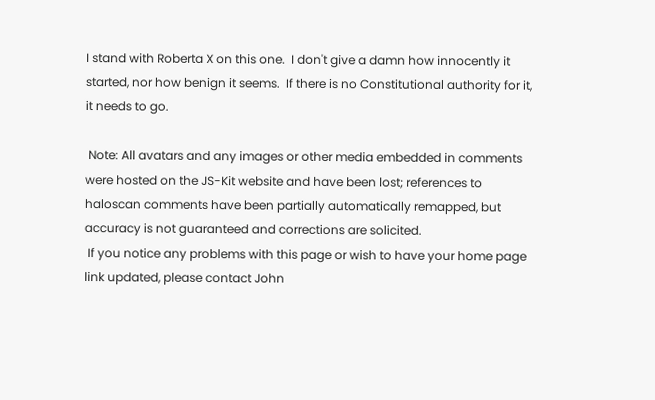I stand with Roberta X on this one.  I don't give a damn how innocently it started, nor how benign it seems.  If there is no Constitutional authority for it, it needs to go.

 Note: All avatars and any images or other media embedded in comments were hosted on the JS-Kit website and have been lost; references to haloscan comments have been partially automatically remapped, but accuracy is not guaranteed and corrections are solicited.
 If you notice any problems with this page or wish to have your home page link updated, please contact John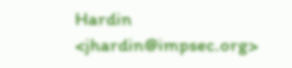Hardin <jhardin@impsec.org>